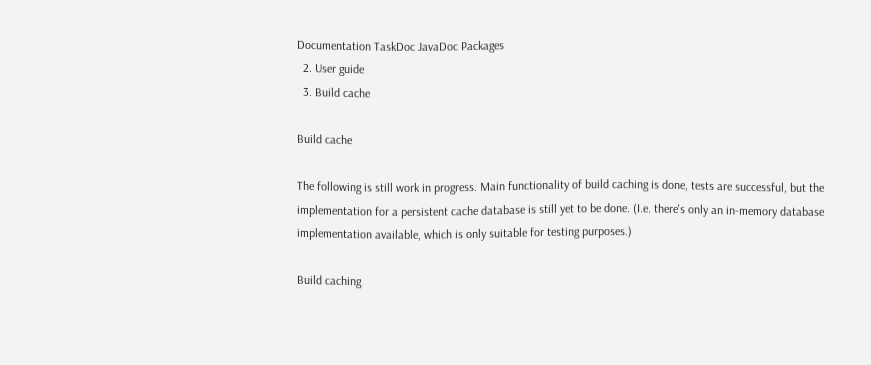Documentation TaskDoc JavaDoc Packages
  2. User guide
  3. Build cache

Build cache

The following is still work in progress. Main functionality of build caching is done, tests are successful, but the implementation for a persistent cache database is still yet to be done. (I.e. there's only an in-memory database implementation available, which is only suitable for testing purposes.)

Build caching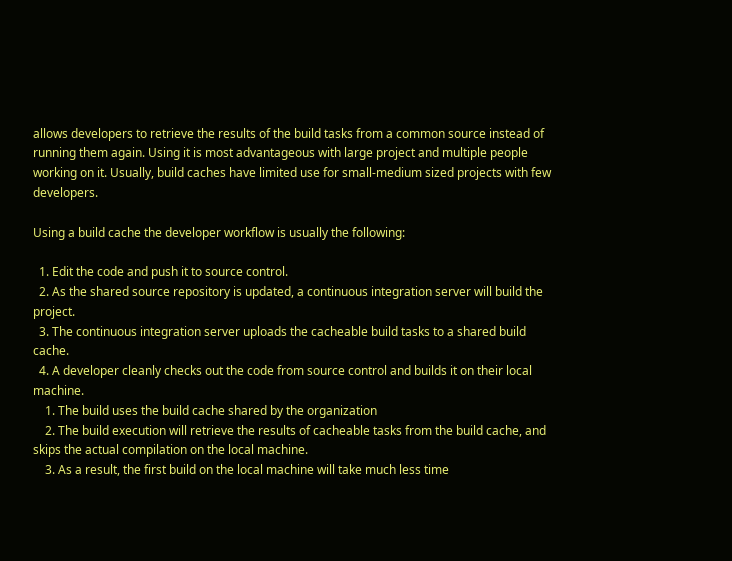allows developers to retrieve the results of the build tasks from a common source instead of running them again. Using it is most advantageous with large project and multiple people working on it. Usually, build caches have limited use for small-medium sized projects with few developers.

Using a build cache the developer workflow is usually the following:

  1. Edit the code and push it to source control.
  2. As the shared source repository is updated, a continuous integration server will build the project.
  3. The continuous integration server uploads the cacheable build tasks to a shared build cache.
  4. A developer cleanly checks out the code from source control and builds it on their local machine.
    1. The build uses the build cache shared by the organization
    2. The build execution will retrieve the results of cacheable tasks from the build cache, and skips the actual compilation on the local machine.
    3. As a result, the first build on the local machine will take much less time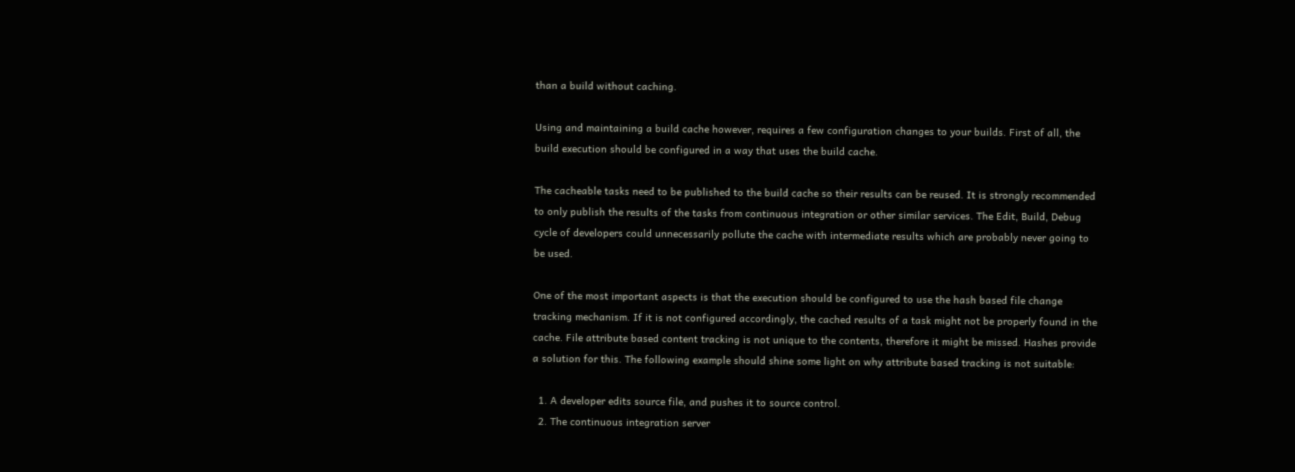than a build without caching.

Using and maintaining a build cache however, requires a few configuration changes to your builds. First of all, the build execution should be configured in a way that uses the build cache.

The cacheable tasks need to be published to the build cache so their results can be reused. It is strongly recommended to only publish the results of the tasks from continuous integration or other similar services. The Edit, Build, Debug cycle of developers could unnecessarily pollute the cache with intermediate results which are probably never going to be used.

One of the most important aspects is that the execution should be configured to use the hash based file change tracking mechanism. If it is not configured accordingly, the cached results of a task might not be properly found in the cache. File attribute based content tracking is not unique to the contents, therefore it might be missed. Hashes provide a solution for this. The following example should shine some light on why attribute based tracking is not suitable:

  1. A developer edits source file, and pushes it to source control.
  2. The continuous integration server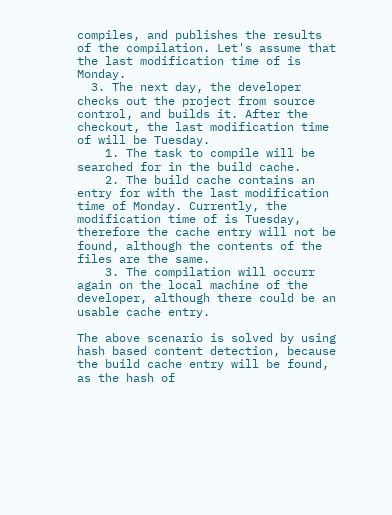compiles, and publishes the results of the compilation. Let's assume that the last modification time of is Monday.
  3. The next day, the developer checks out the project from source control, and builds it. After the checkout, the last modification time of will be Tuesday.
    1. The task to compile will be searched for in the build cache.
    2. The build cache contains an entry for with the last modification time of Monday. Currently, the modification time of is Tuesday, therefore the cache entry will not be found, although the contents of the files are the same.
    3. The compilation will occurr again on the local machine of the developer, although there could be an usable cache entry.

The above scenario is solved by using hash based content detection, because the build cache entry will be found, as the hash of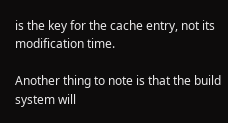is the key for the cache entry, not its modification time.

Another thing to note is that the build system will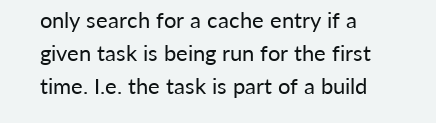only search for a cache entry if a given task is being run for the first time. I.e. the task is part of a build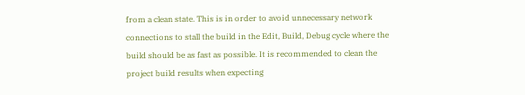from a clean state. This is in order to avoid unnecessary network connections to stall the build in the Edit, Build, Debug cycle where the build should be as fast as possible. It is recommended to clean the project build results when expecting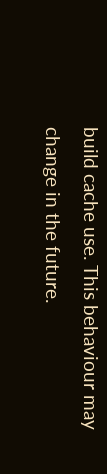build cache use. This behaviour may change in the future.